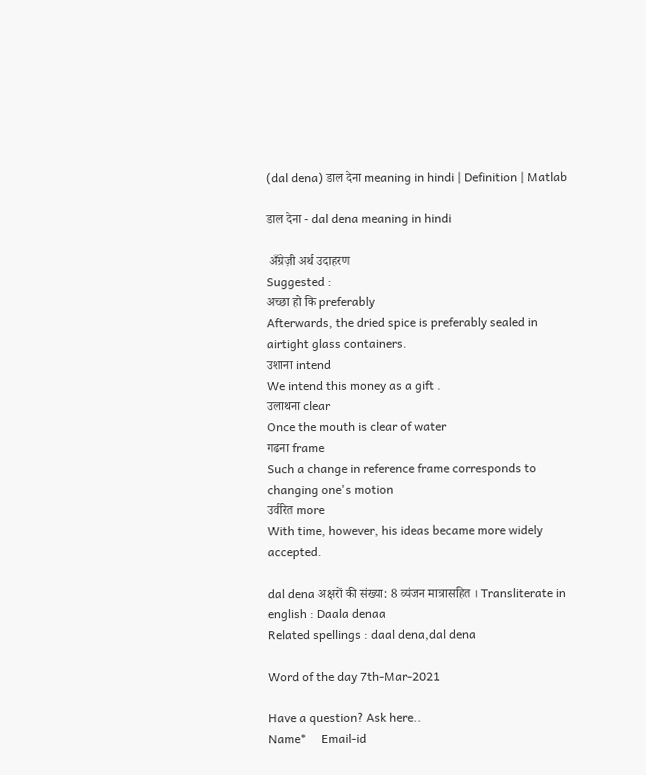(dal dena) डाल देना meaning in hindi | Definition | Matlab

डाल देना - dal dena meaning in hindi

 अँग्रेज़ी अर्थ उदाहरण
Suggested :
अच्छा हो कि preferably
Afterwards, the dried spice is preferably sealed in airtight glass containers.
उशाना intend
We intend this money as a gift .
उलाथना clear
Once the mouth is clear of water
गढना frame
Such a change in reference frame corresponds to changing one's motion
उर्वरित more
With time, however, his ideas became more widely accepted.

dal dena अक्षरों की संख्या: 8 व्यंजन मात्रासहित । Transliterate in english : Daala denaa
Related spellings : daal dena,dal dena

Word of the day 7th-Mar-2021

Have a question? Ask here..
Name*     Email-id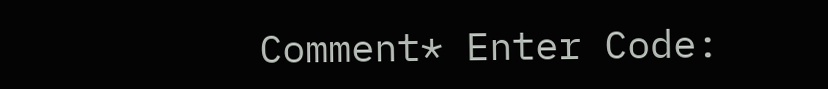Comment* Enter Code: